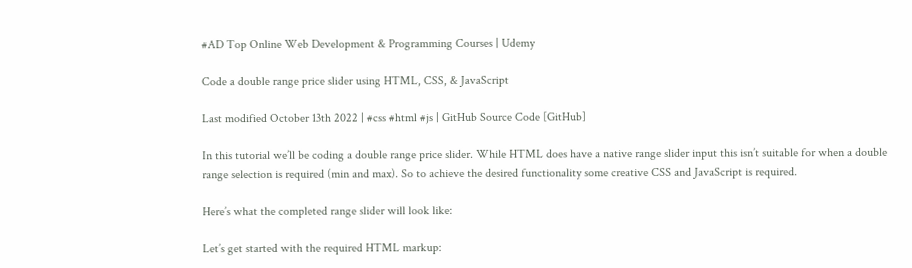#AD Top Online Web Development & Programming Courses | Udemy

Code a double range price slider using HTML, CSS, & JavaScript

Last modified October 13th 2022 | #css #html #js | GitHub Source Code [GitHub]

In this tutorial we’ll be coding a double range price slider. While HTML does have a native range slider input this isn’t suitable for when a double range selection is required (min and max). So to achieve the desired functionality some creative CSS and JavaScript is required.

Here’s what the completed range slider will look like:

Let’s get started with the required HTML markup: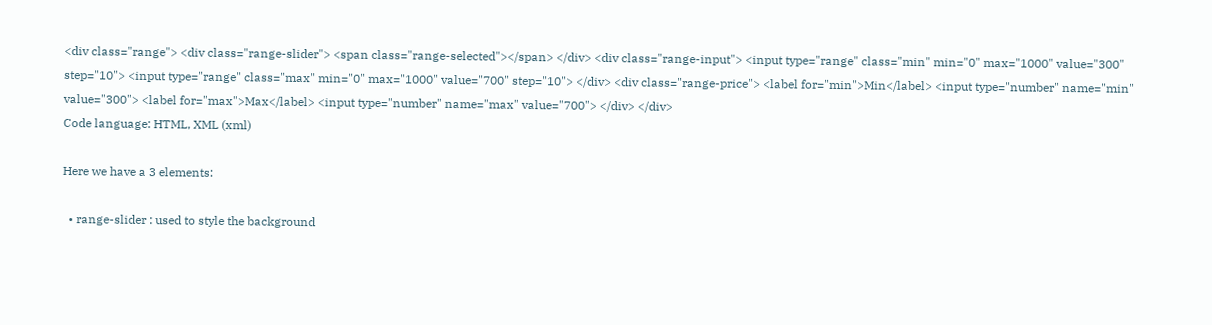<div class="range"> <div class="range-slider"> <span class="range-selected"></span> </div> <div class="range-input"> <input type="range" class="min" min="0" max="1000" value="300" step="10"> <input type="range" class="max" min="0" max="1000" value="700" step="10"> </div> <div class="range-price"> <label for="min">Min</label> <input type="number" name="min" value="300"> <label for="max">Max</label> <input type="number" name="max" value="700"> </div> </div>
Code language: HTML, XML (xml)

Here we have a 3 elements:

  • range-slider : used to style the background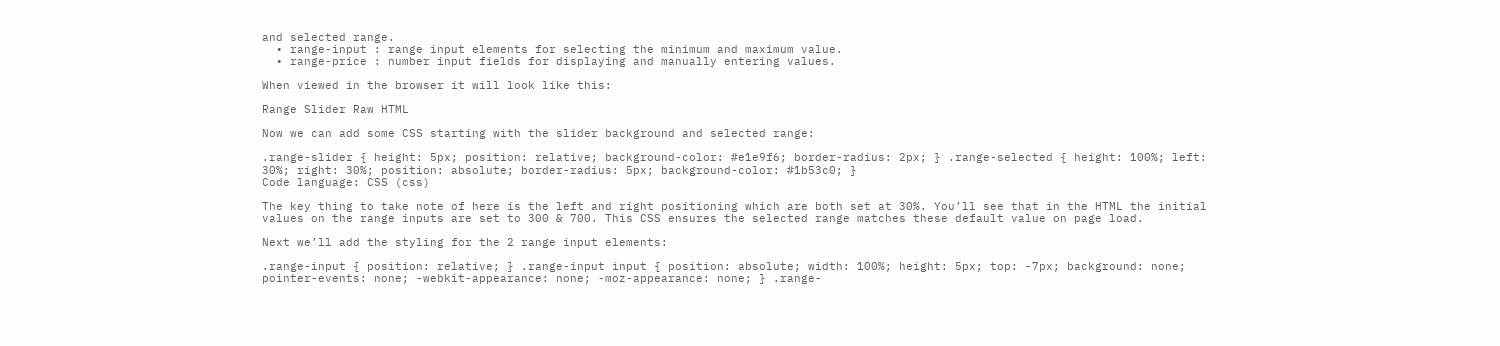and selected range.
  • range-input : range input elements for selecting the minimum and maximum value.
  • range-price : number input fields for displaying and manually entering values.

When viewed in the browser it will look like this:

Range Slider Raw HTML

Now we can add some CSS starting with the slider background and selected range:

.range-slider { height: 5px; position: relative; background-color: #e1e9f6; border-radius: 2px; } .range-selected { height: 100%; left: 30%; right: 30%; position: absolute; border-radius: 5px; background-color: #1b53c0; }
Code language: CSS (css)

The key thing to take note of here is the left and right positioning which are both set at 30%. You’ll see that in the HTML the initial values on the range inputs are set to 300 & 700. This CSS ensures the selected range matches these default value on page load.

Next we’ll add the styling for the 2 range input elements:

.range-input { position: relative; } .range-input input { position: absolute; width: 100%; height: 5px; top: -7px; background: none; pointer-events: none; -webkit-appearance: none; -moz-appearance: none; } .range-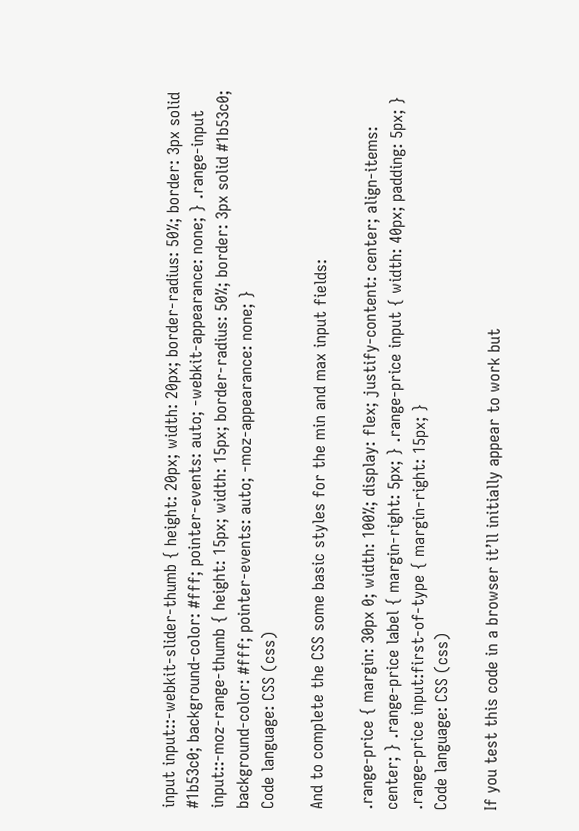input input::-webkit-slider-thumb { height: 20px; width: 20px; border-radius: 50%; border: 3px solid #1b53c0; background-color: #fff; pointer-events: auto; -webkit-appearance: none; } .range-input input::-moz-range-thumb { height: 15px; width: 15px; border-radius: 50%; border: 3px solid #1b53c0; background-color: #fff; pointer-events: auto; -moz-appearance: none; }
Code language: CSS (css)

And to complete the CSS some basic styles for the min and max input fields:

.range-price { margin: 30px 0; width: 100%; display: flex; justify-content: center; align-items: center; } .range-price label { margin-right: 5px; } .range-price input { width: 40px; padding: 5px; } .range-price input:first-of-type { margin-right: 15px; }
Code language: CSS (css)

If you test this code in a browser it’ll initially appear to work but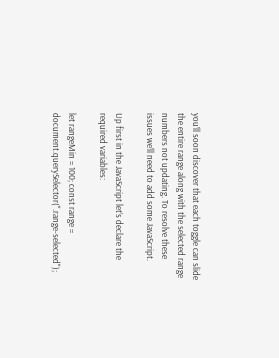you’ll soon discover that each toggle can slide the entire range along with the selected range numbers not updating. To resolve these issues we’ll need to add some JavaScript.

Up first in the JavaScript let’s declare the required variables:

let rangeMin = 100; const range = document.querySelector(".range-selected");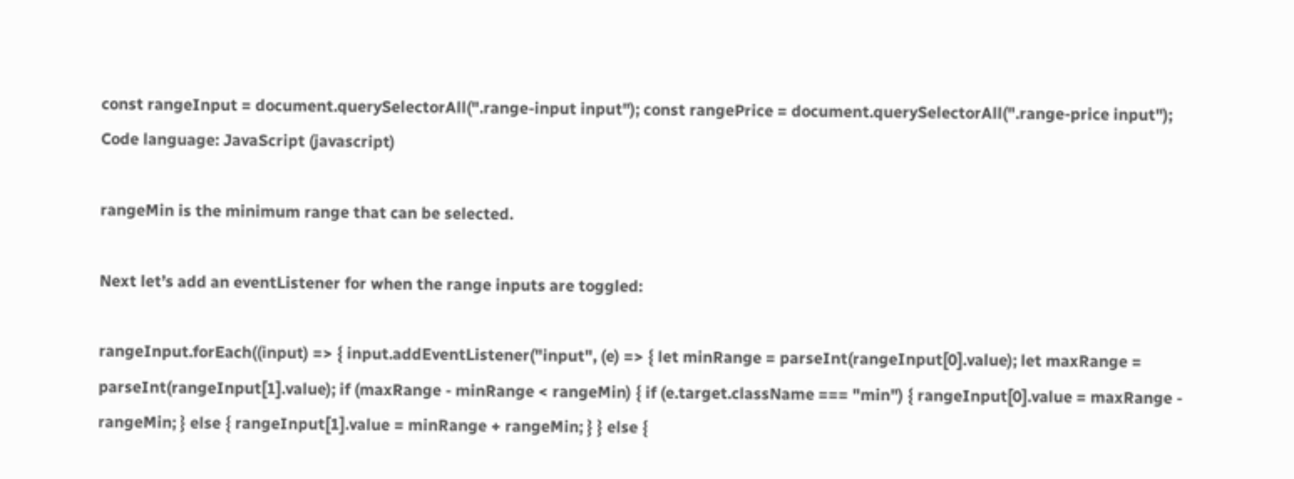const rangeInput = document.querySelectorAll(".range-input input"); const rangePrice = document.querySelectorAll(".range-price input");
Code language: JavaScript (javascript)

rangeMin is the minimum range that can be selected.

Next let’s add an eventListener for when the range inputs are toggled:

rangeInput.forEach((input) => { input.addEventListener("input", (e) => { let minRange = parseInt(rangeInput[0].value); let maxRange = parseInt(rangeInput[1].value); if (maxRange - minRange < rangeMin) { if (e.target.className === "min") { rangeInput[0].value = maxRange - rangeMin; } else { rangeInput[1].value = minRange + rangeMin; } } else {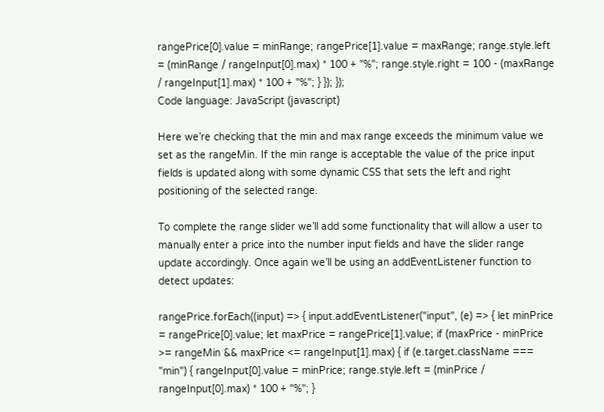rangePrice[0].value = minRange; rangePrice[1].value = maxRange; range.style.left = (minRange / rangeInput[0].max) * 100 + "%"; range.style.right = 100 - (maxRange / rangeInput[1].max) * 100 + "%"; } }); });
Code language: JavaScript (javascript)

Here we’re checking that the min and max range exceeds the minimum value we set as the rangeMin. If the min range is acceptable the value of the price input fields is updated along with some dynamic CSS that sets the left and right positioning of the selected range.

To complete the range slider we’ll add some functionality that will allow a user to manually enter a price into the number input fields and have the slider range update accordingly. Once again we’ll be using an addEventListener function to detect updates:

rangePrice.forEach((input) => { input.addEventListener("input", (e) => { let minPrice = rangePrice[0].value; let maxPrice = rangePrice[1].value; if (maxPrice - minPrice >= rangeMin && maxPrice <= rangeInput[1].max) { if (e.target.className === "min") { rangeInput[0].value = minPrice; range.style.left = (minPrice / rangeInput[0].max) * 100 + "%"; }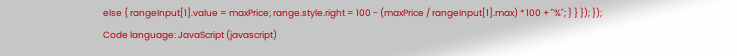else { rangeInput[1].value = maxPrice; range.style.right = 100 - (maxPrice / rangeInput[1].max) * 100 + "%"; } } }); });
Code language: JavaScript (javascript)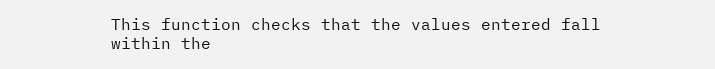This function checks that the values entered fall within the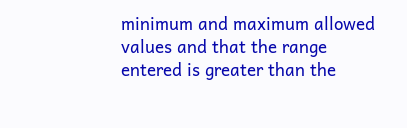minimum and maximum allowed values and that the range entered is greater than the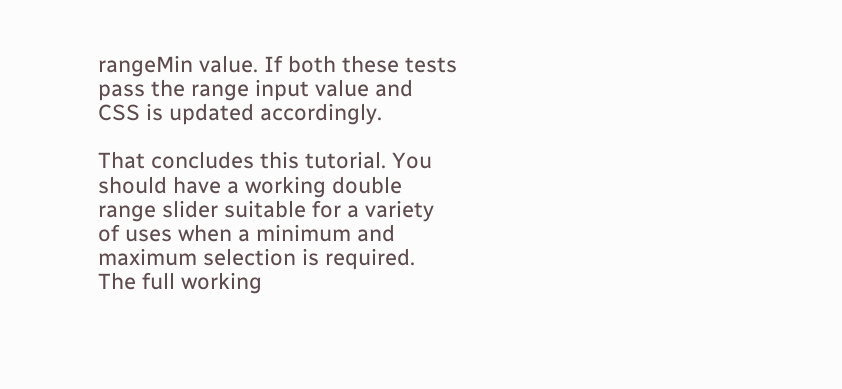rangeMin value. If both these tests pass the range input value and CSS is updated accordingly.

That concludes this tutorial. You should have a working double range slider suitable for a variety of uses when a minimum and maximum selection is required. The full working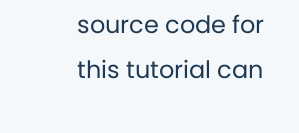source code for this tutorial can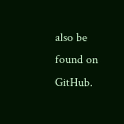also be found on GitHub.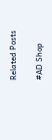Related Posts

#AD Shop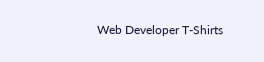Web Developer T-Shirts